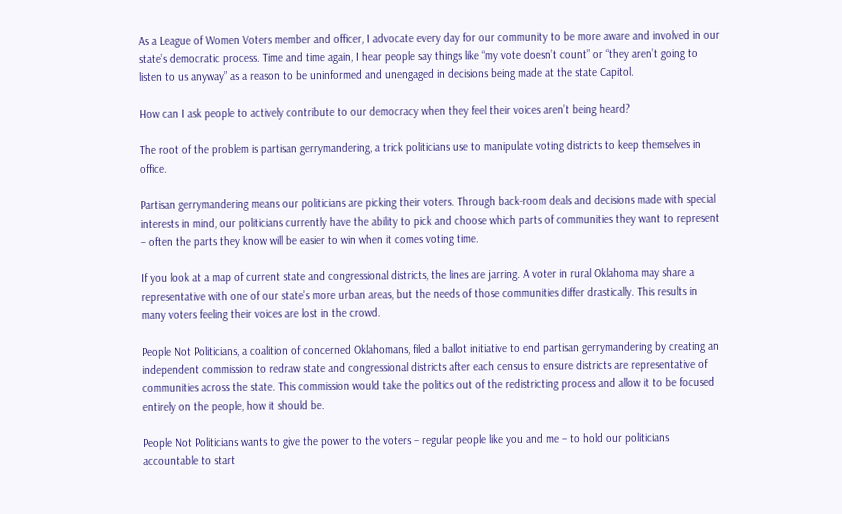As a League of Women Voters member and officer, I advocate every day for our community to be more aware and involved in our state’s democratic process. Time and time again, I hear people say things like “my vote doesn’t count” or “they aren’t going to listen to us anyway” as a reason to be uninformed and unengaged in decisions being made at the state Capitol.

How can I ask people to actively contribute to our democracy when they feel their voices aren’t being heard?

The root of the problem is partisan gerrymandering, a trick politicians use to manipulate voting districts to keep themselves in office.

Partisan gerrymandering means our politicians are picking their voters. Through back-room deals and decisions made with special interests in mind, our politicians currently have the ability to pick and choose which parts of communities they want to represent – often the parts they know will be easier to win when it comes voting time.

If you look at a map of current state and congressional districts, the lines are jarring. A voter in rural Oklahoma may share a representative with one of our state’s more urban areas, but the needs of those communities differ drastically. This results in many voters feeling their voices are lost in the crowd.

People Not Politicians, a coalition of concerned Oklahomans, filed a ballot initiative to end partisan gerrymandering by creating an independent commission to redraw state and congressional districts after each census to ensure districts are representative of communities across the state. This commission would take the politics out of the redistricting process and allow it to be focused entirely on the people, how it should be.

People Not Politicians wants to give the power to the voters – regular people like you and me – to hold our politicians accountable to start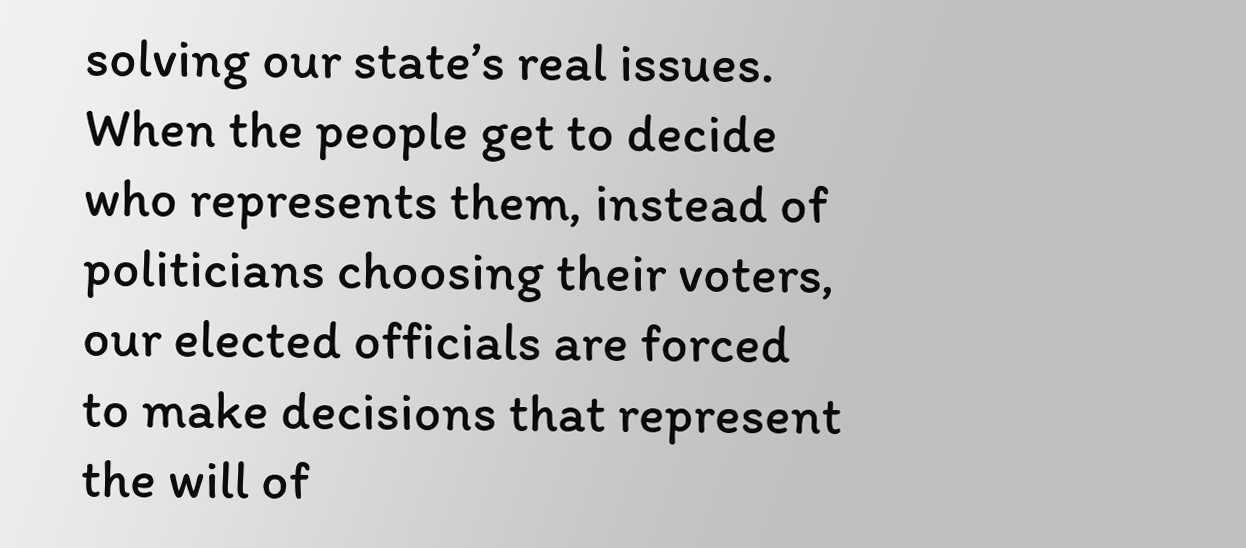solving our state’s real issues. When the people get to decide who represents them, instead of politicians choosing their voters, our elected officials are forced to make decisions that represent the will of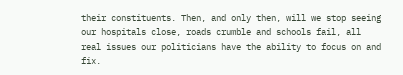their constituents. Then, and only then, will we stop seeing our hospitals close, roads crumble and schools fail, all real issues our politicians have the ability to focus on and fix.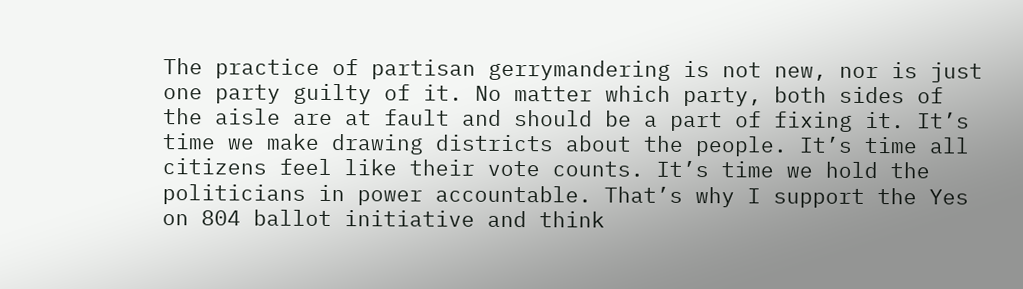The practice of partisan gerrymandering is not new, nor is just one party guilty of it. No matter which party, both sides of the aisle are at fault and should be a part of fixing it. It’s time we make drawing districts about the people. It’s time all citizens feel like their vote counts. It’s time we hold the politicians in power accountable. That’s why I support the Yes on 804 ballot initiative and think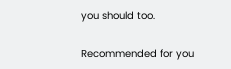you should too.

Recommended for you